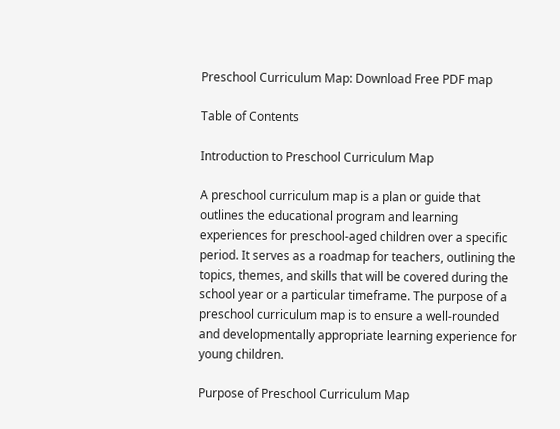Preschool Curriculum Map: Download Free PDF map

Table of Contents

Introduction to Preschool Curriculum Map

A preschool curriculum map is a plan or guide that outlines the educational program and learning experiences for preschool-aged children over a specific period. It serves as a roadmap for teachers, outlining the topics, themes, and skills that will be covered during the school year or a particular timeframe. The purpose of a preschool curriculum map is to ensure a well-rounded and developmentally appropriate learning experience for young children.

Purpose of Preschool Curriculum Map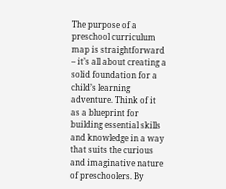The purpose of a preschool curriculum map is straightforward – it’s all about creating a solid foundation for a child’s learning adventure. Think of it as a blueprint for building essential skills and knowledge in a way that suits the curious and imaginative nature of preschoolers. By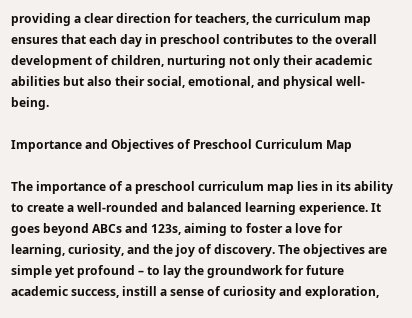providing a clear direction for teachers, the curriculum map ensures that each day in preschool contributes to the overall development of children, nurturing not only their academic abilities but also their social, emotional, and physical well-being.

Importance and Objectives of Preschool Curriculum Map

The importance of a preschool curriculum map lies in its ability to create a well-rounded and balanced learning experience. It goes beyond ABCs and 123s, aiming to foster a love for learning, curiosity, and the joy of discovery. The objectives are simple yet profound – to lay the groundwork for future academic success, instill a sense of curiosity and exploration,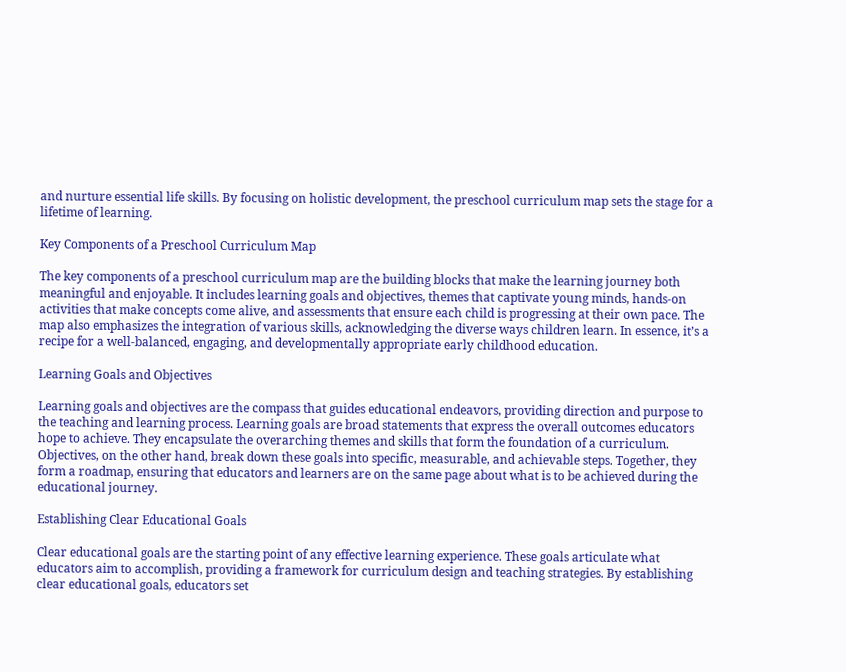and nurture essential life skills. By focusing on holistic development, the preschool curriculum map sets the stage for a lifetime of learning.

Key Components of a Preschool Curriculum Map

The key components of a preschool curriculum map are the building blocks that make the learning journey both meaningful and enjoyable. It includes learning goals and objectives, themes that captivate young minds, hands-on activities that make concepts come alive, and assessments that ensure each child is progressing at their own pace. The map also emphasizes the integration of various skills, acknowledging the diverse ways children learn. In essence, it’s a recipe for a well-balanced, engaging, and developmentally appropriate early childhood education.

Learning Goals and Objectives

Learning goals and objectives are the compass that guides educational endeavors, providing direction and purpose to the teaching and learning process. Learning goals are broad statements that express the overall outcomes educators hope to achieve. They encapsulate the overarching themes and skills that form the foundation of a curriculum. Objectives, on the other hand, break down these goals into specific, measurable, and achievable steps. Together, they form a roadmap, ensuring that educators and learners are on the same page about what is to be achieved during the educational journey.

Establishing Clear Educational Goals

Clear educational goals are the starting point of any effective learning experience. These goals articulate what educators aim to accomplish, providing a framework for curriculum design and teaching strategies. By establishing clear educational goals, educators set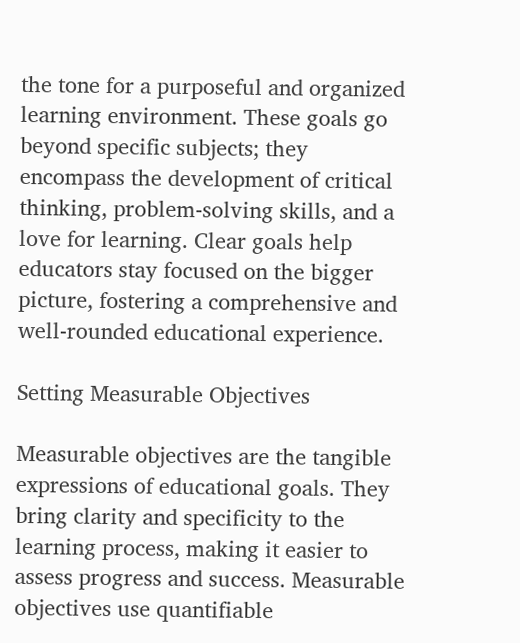the tone for a purposeful and organized learning environment. These goals go beyond specific subjects; they encompass the development of critical thinking, problem-solving skills, and a love for learning. Clear goals help educators stay focused on the bigger picture, fostering a comprehensive and well-rounded educational experience.

Setting Measurable Objectives

Measurable objectives are the tangible expressions of educational goals. They bring clarity and specificity to the learning process, making it easier to assess progress and success. Measurable objectives use quantifiable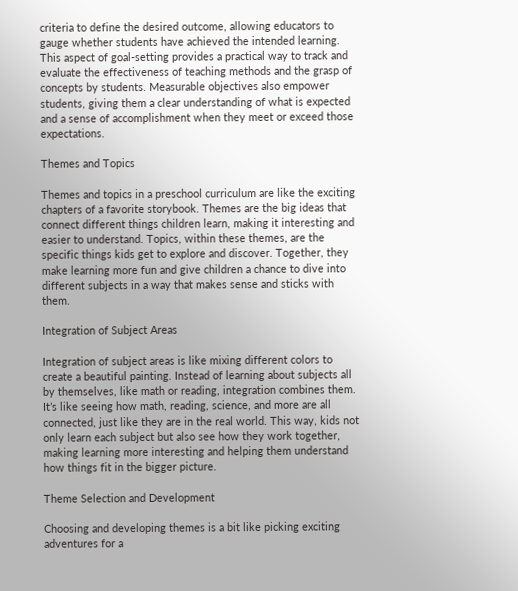criteria to define the desired outcome, allowing educators to gauge whether students have achieved the intended learning. This aspect of goal-setting provides a practical way to track and evaluate the effectiveness of teaching methods and the grasp of concepts by students. Measurable objectives also empower students, giving them a clear understanding of what is expected and a sense of accomplishment when they meet or exceed those expectations.

Themes and Topics

Themes and topics in a preschool curriculum are like the exciting chapters of a favorite storybook. Themes are the big ideas that connect different things children learn, making it interesting and easier to understand. Topics, within these themes, are the specific things kids get to explore and discover. Together, they make learning more fun and give children a chance to dive into different subjects in a way that makes sense and sticks with them.

Integration of Subject Areas

Integration of subject areas is like mixing different colors to create a beautiful painting. Instead of learning about subjects all by themselves, like math or reading, integration combines them. It’s like seeing how math, reading, science, and more are all connected, just like they are in the real world. This way, kids not only learn each subject but also see how they work together, making learning more interesting and helping them understand how things fit in the bigger picture.

Theme Selection and Development

Choosing and developing themes is a bit like picking exciting adventures for a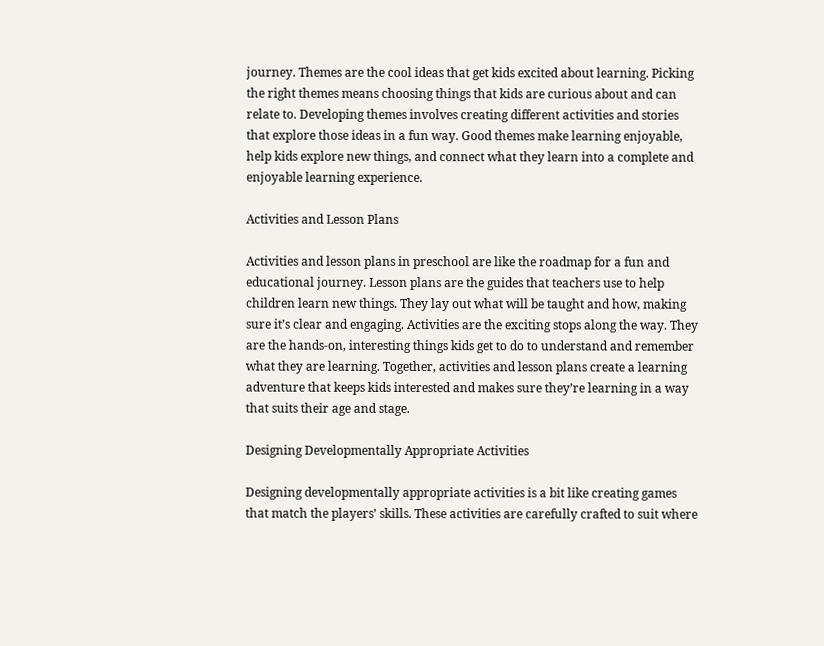journey. Themes are the cool ideas that get kids excited about learning. Picking the right themes means choosing things that kids are curious about and can relate to. Developing themes involves creating different activities and stories that explore those ideas in a fun way. Good themes make learning enjoyable, help kids explore new things, and connect what they learn into a complete and enjoyable learning experience.

Activities and Lesson Plans

Activities and lesson plans in preschool are like the roadmap for a fun and educational journey. Lesson plans are the guides that teachers use to help children learn new things. They lay out what will be taught and how, making sure it’s clear and engaging. Activities are the exciting stops along the way. They are the hands-on, interesting things kids get to do to understand and remember what they are learning. Together, activities and lesson plans create a learning adventure that keeps kids interested and makes sure they’re learning in a way that suits their age and stage.

Designing Developmentally Appropriate Activities

Designing developmentally appropriate activities is a bit like creating games that match the players’ skills. These activities are carefully crafted to suit where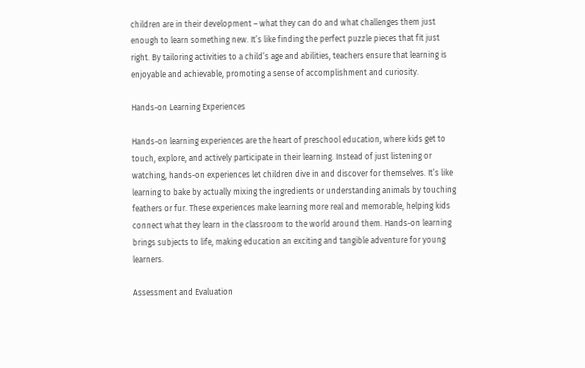children are in their development – what they can do and what challenges them just enough to learn something new. It’s like finding the perfect puzzle pieces that fit just right. By tailoring activities to a child’s age and abilities, teachers ensure that learning is enjoyable and achievable, promoting a sense of accomplishment and curiosity.

Hands-on Learning Experiences

Hands-on learning experiences are the heart of preschool education, where kids get to touch, explore, and actively participate in their learning. Instead of just listening or watching, hands-on experiences let children dive in and discover for themselves. It’s like learning to bake by actually mixing the ingredients or understanding animals by touching feathers or fur. These experiences make learning more real and memorable, helping kids connect what they learn in the classroom to the world around them. Hands-on learning brings subjects to life, making education an exciting and tangible adventure for young learners.

Assessment and Evaluation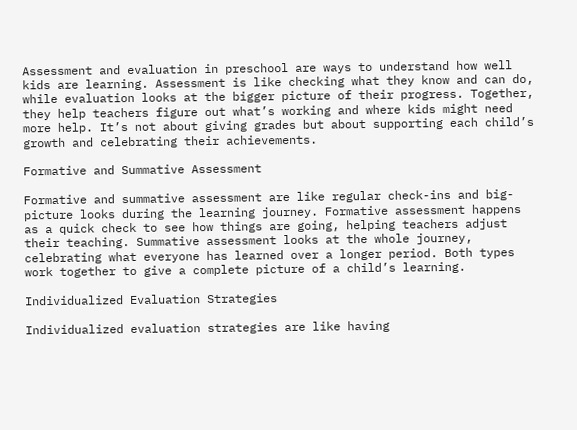Assessment and evaluation in preschool are ways to understand how well kids are learning. Assessment is like checking what they know and can do, while evaluation looks at the bigger picture of their progress. Together, they help teachers figure out what’s working and where kids might need more help. It’s not about giving grades but about supporting each child’s growth and celebrating their achievements.

Formative and Summative Assessment

Formative and summative assessment are like regular check-ins and big-picture looks during the learning journey. Formative assessment happens as a quick check to see how things are going, helping teachers adjust their teaching. Summative assessment looks at the whole journey, celebrating what everyone has learned over a longer period. Both types work together to give a complete picture of a child’s learning.

Individualized Evaluation Strategies

Individualized evaluation strategies are like having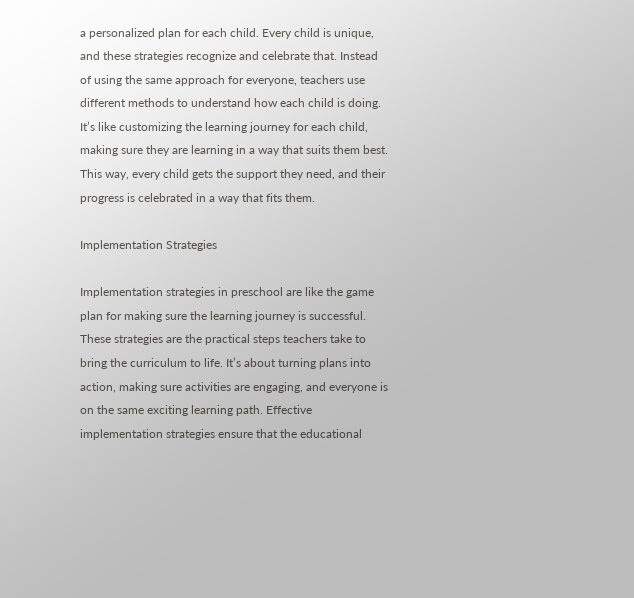a personalized plan for each child. Every child is unique, and these strategies recognize and celebrate that. Instead of using the same approach for everyone, teachers use different methods to understand how each child is doing. It’s like customizing the learning journey for each child, making sure they are learning in a way that suits them best. This way, every child gets the support they need, and their progress is celebrated in a way that fits them.

Implementation Strategies

Implementation strategies in preschool are like the game plan for making sure the learning journey is successful. These strategies are the practical steps teachers take to bring the curriculum to life. It’s about turning plans into action, making sure activities are engaging, and everyone is on the same exciting learning path. Effective implementation strategies ensure that the educational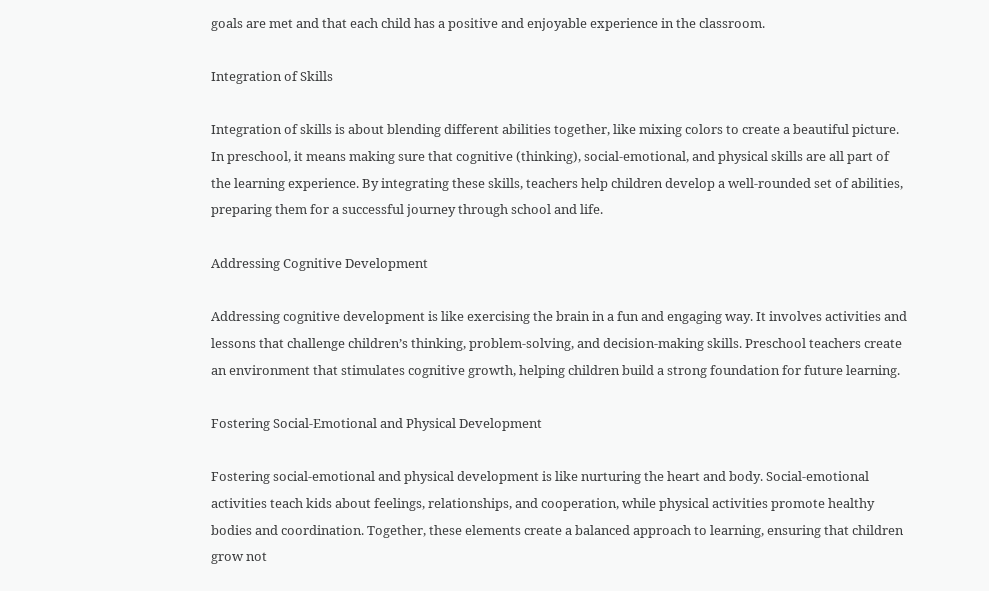goals are met and that each child has a positive and enjoyable experience in the classroom.

Integration of Skills

Integration of skills is about blending different abilities together, like mixing colors to create a beautiful picture. In preschool, it means making sure that cognitive (thinking), social-emotional, and physical skills are all part of the learning experience. By integrating these skills, teachers help children develop a well-rounded set of abilities, preparing them for a successful journey through school and life.

Addressing Cognitive Development

Addressing cognitive development is like exercising the brain in a fun and engaging way. It involves activities and lessons that challenge children’s thinking, problem-solving, and decision-making skills. Preschool teachers create an environment that stimulates cognitive growth, helping children build a strong foundation for future learning.

Fostering Social-Emotional and Physical Development

Fostering social-emotional and physical development is like nurturing the heart and body. Social-emotional activities teach kids about feelings, relationships, and cooperation, while physical activities promote healthy bodies and coordination. Together, these elements create a balanced approach to learning, ensuring that children grow not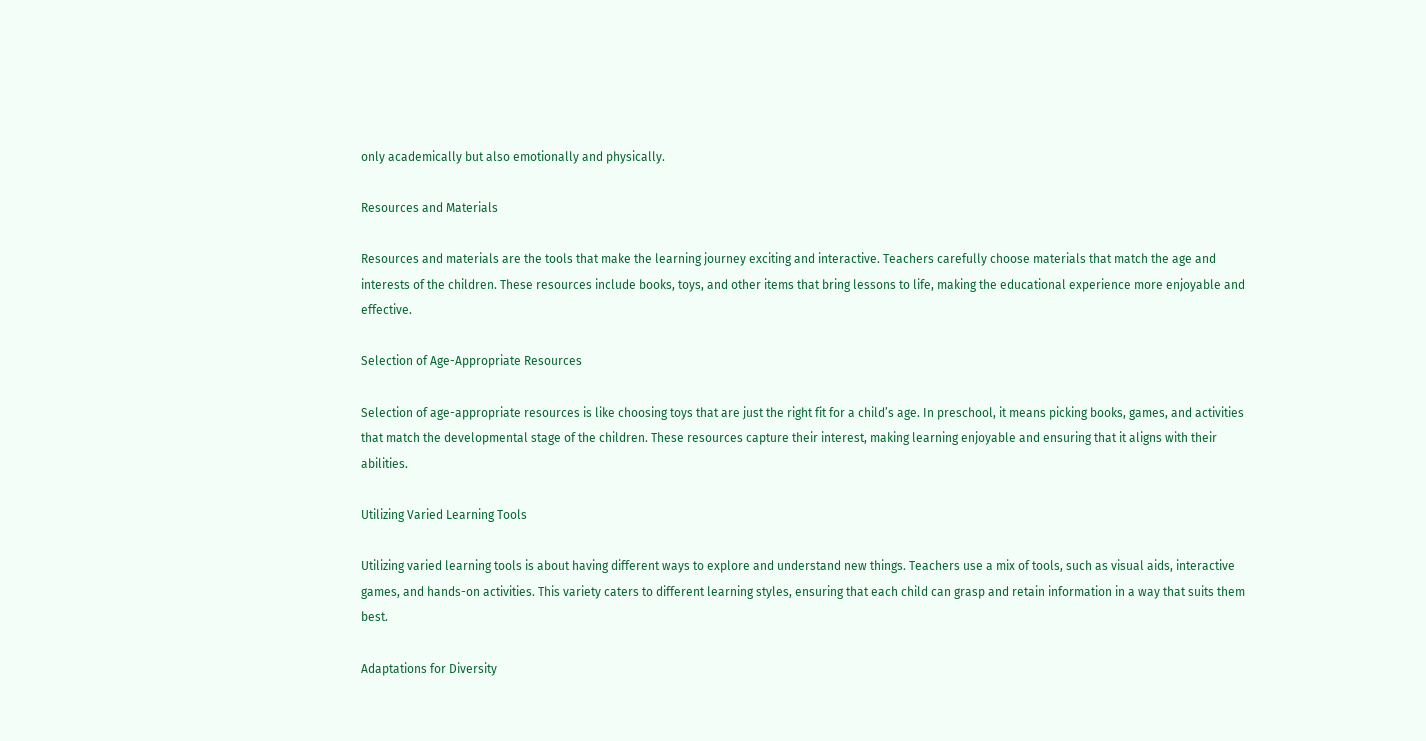only academically but also emotionally and physically.

Resources and Materials

Resources and materials are the tools that make the learning journey exciting and interactive. Teachers carefully choose materials that match the age and interests of the children. These resources include books, toys, and other items that bring lessons to life, making the educational experience more enjoyable and effective.

Selection of Age-Appropriate Resources

Selection of age-appropriate resources is like choosing toys that are just the right fit for a child’s age. In preschool, it means picking books, games, and activities that match the developmental stage of the children. These resources capture their interest, making learning enjoyable and ensuring that it aligns with their abilities.

Utilizing Varied Learning Tools

Utilizing varied learning tools is about having different ways to explore and understand new things. Teachers use a mix of tools, such as visual aids, interactive games, and hands-on activities. This variety caters to different learning styles, ensuring that each child can grasp and retain information in a way that suits them best.

Adaptations for Diversity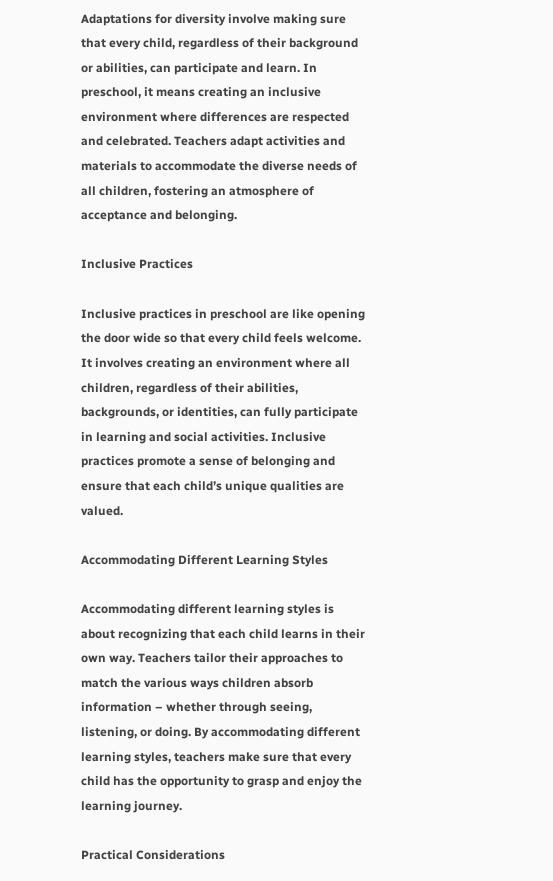Adaptations for diversity involve making sure that every child, regardless of their background or abilities, can participate and learn. In preschool, it means creating an inclusive environment where differences are respected and celebrated. Teachers adapt activities and materials to accommodate the diverse needs of all children, fostering an atmosphere of acceptance and belonging.

Inclusive Practices

Inclusive practices in preschool are like opening the door wide so that every child feels welcome. It involves creating an environment where all children, regardless of their abilities, backgrounds, or identities, can fully participate in learning and social activities. Inclusive practices promote a sense of belonging and ensure that each child’s unique qualities are valued.

Accommodating Different Learning Styles

Accommodating different learning styles is about recognizing that each child learns in their own way. Teachers tailor their approaches to match the various ways children absorb information – whether through seeing, listening, or doing. By accommodating different learning styles, teachers make sure that every child has the opportunity to grasp and enjoy the learning journey.

Practical Considerations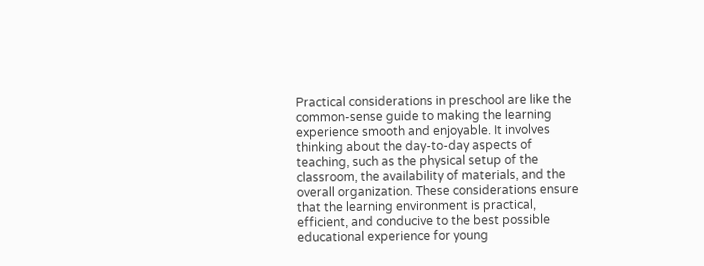Practical considerations in preschool are like the common-sense guide to making the learning experience smooth and enjoyable. It involves thinking about the day-to-day aspects of teaching, such as the physical setup of the classroom, the availability of materials, and the overall organization. These considerations ensure that the learning environment is practical, efficient, and conducive to the best possible educational experience for young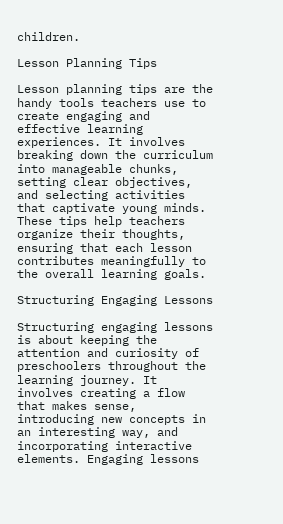children.

Lesson Planning Tips

Lesson planning tips are the handy tools teachers use to create engaging and effective learning experiences. It involves breaking down the curriculum into manageable chunks, setting clear objectives, and selecting activities that captivate young minds. These tips help teachers organize their thoughts, ensuring that each lesson contributes meaningfully to the overall learning goals.

Structuring Engaging Lessons

Structuring engaging lessons is about keeping the attention and curiosity of preschoolers throughout the learning journey. It involves creating a flow that makes sense, introducing new concepts in an interesting way, and incorporating interactive elements. Engaging lessons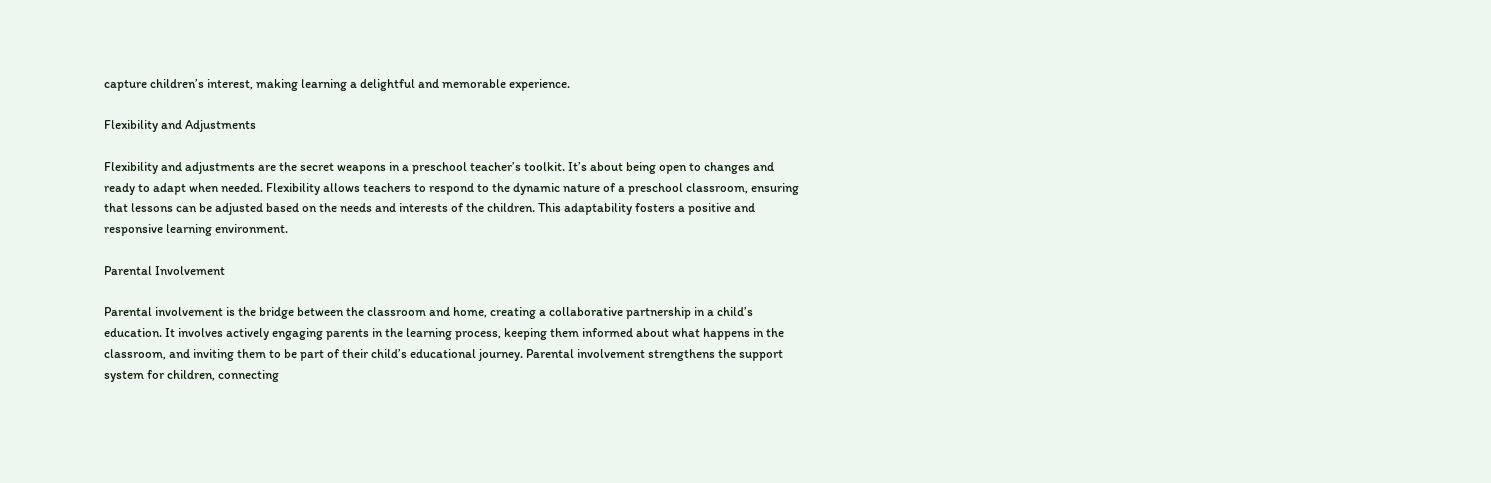capture children’s interest, making learning a delightful and memorable experience.

Flexibility and Adjustments

Flexibility and adjustments are the secret weapons in a preschool teacher’s toolkit. It’s about being open to changes and ready to adapt when needed. Flexibility allows teachers to respond to the dynamic nature of a preschool classroom, ensuring that lessons can be adjusted based on the needs and interests of the children. This adaptability fosters a positive and responsive learning environment.

Parental Involvement

Parental involvement is the bridge between the classroom and home, creating a collaborative partnership in a child’s education. It involves actively engaging parents in the learning process, keeping them informed about what happens in the classroom, and inviting them to be part of their child’s educational journey. Parental involvement strengthens the support system for children, connecting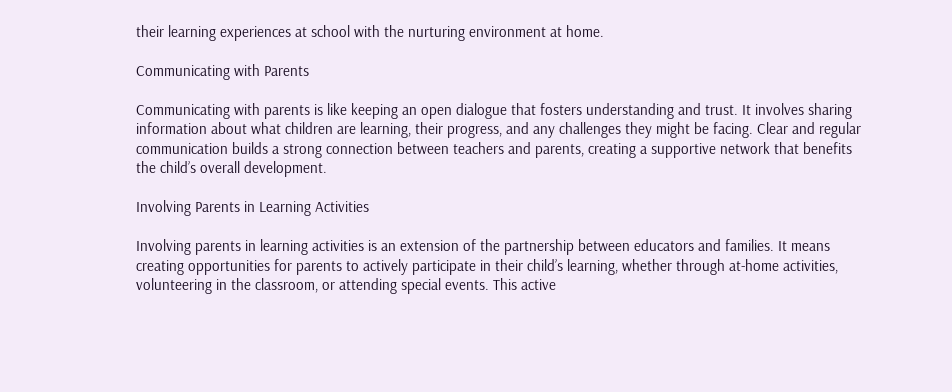their learning experiences at school with the nurturing environment at home.

Communicating with Parents

Communicating with parents is like keeping an open dialogue that fosters understanding and trust. It involves sharing information about what children are learning, their progress, and any challenges they might be facing. Clear and regular communication builds a strong connection between teachers and parents, creating a supportive network that benefits the child’s overall development.

Involving Parents in Learning Activities

Involving parents in learning activities is an extension of the partnership between educators and families. It means creating opportunities for parents to actively participate in their child’s learning, whether through at-home activities, volunteering in the classroom, or attending special events. This active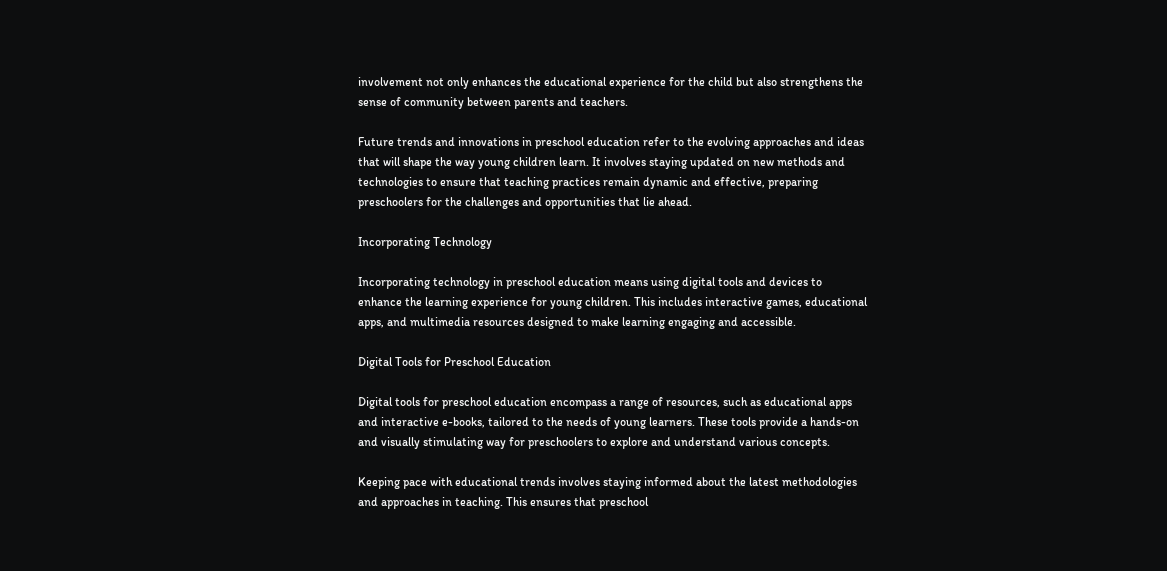involvement not only enhances the educational experience for the child but also strengthens the sense of community between parents and teachers.

Future trends and innovations in preschool education refer to the evolving approaches and ideas that will shape the way young children learn. It involves staying updated on new methods and technologies to ensure that teaching practices remain dynamic and effective, preparing preschoolers for the challenges and opportunities that lie ahead.

Incorporating Technology

Incorporating technology in preschool education means using digital tools and devices to enhance the learning experience for young children. This includes interactive games, educational apps, and multimedia resources designed to make learning engaging and accessible.

Digital Tools for Preschool Education

Digital tools for preschool education encompass a range of resources, such as educational apps and interactive e-books, tailored to the needs of young learners. These tools provide a hands-on and visually stimulating way for preschoolers to explore and understand various concepts.

Keeping pace with educational trends involves staying informed about the latest methodologies and approaches in teaching. This ensures that preschool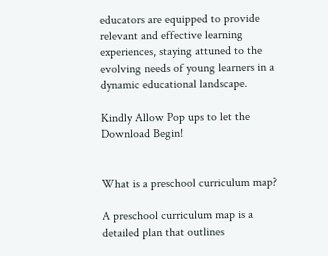educators are equipped to provide relevant and effective learning experiences, staying attuned to the evolving needs of young learners in a dynamic educational landscape.

Kindly Allow Pop ups to let the Download Begin!


What is a preschool curriculum map?

A preschool curriculum map is a detailed plan that outlines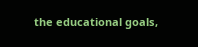the educational goals,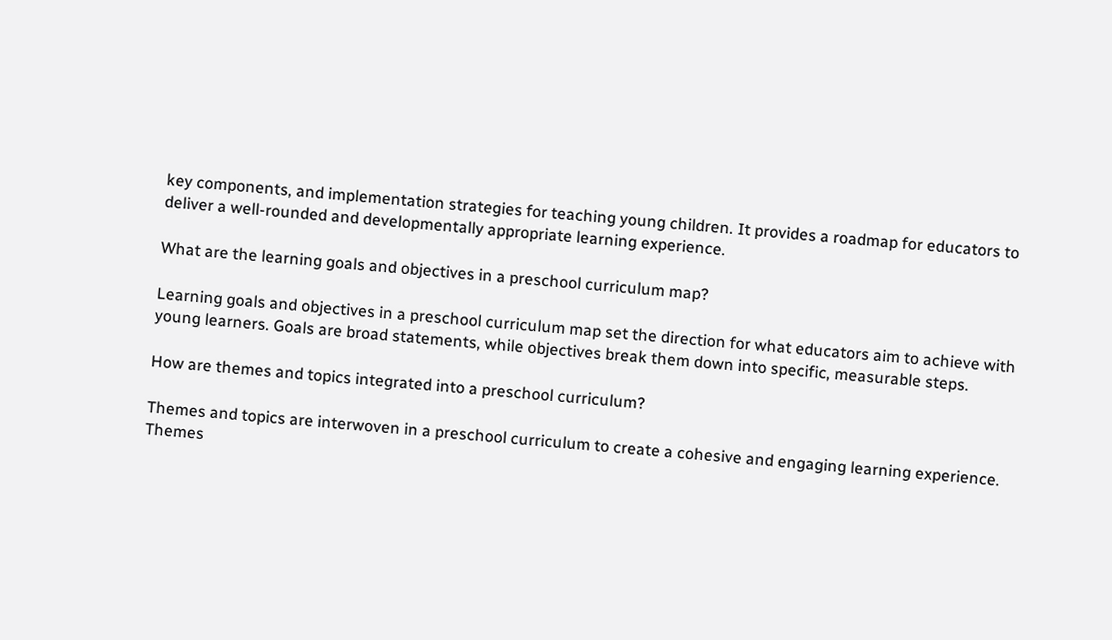key components, and implementation strategies for teaching young children. It provides a roadmap for educators to deliver a well-rounded and developmentally appropriate learning experience.

What are the learning goals and objectives in a preschool curriculum map?

Learning goals and objectives in a preschool curriculum map set the direction for what educators aim to achieve with young learners. Goals are broad statements, while objectives break them down into specific, measurable steps.

How are themes and topics integrated into a preschool curriculum?

Themes and topics are interwoven in a preschool curriculum to create a cohesive and engaging learning experience. Themes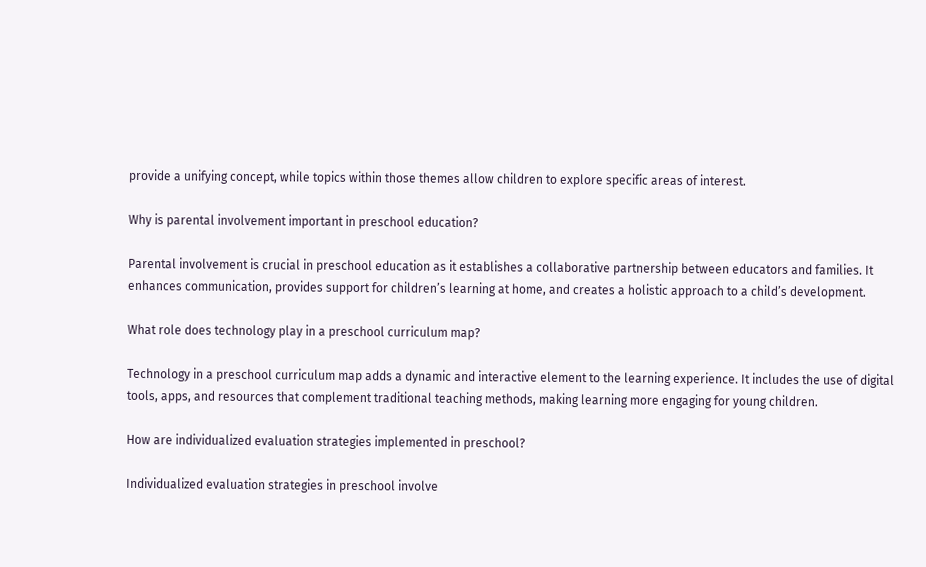provide a unifying concept, while topics within those themes allow children to explore specific areas of interest.

Why is parental involvement important in preschool education?

Parental involvement is crucial in preschool education as it establishes a collaborative partnership between educators and families. It enhances communication, provides support for children’s learning at home, and creates a holistic approach to a child’s development.

What role does technology play in a preschool curriculum map?

Technology in a preschool curriculum map adds a dynamic and interactive element to the learning experience. It includes the use of digital tools, apps, and resources that complement traditional teaching methods, making learning more engaging for young children.

How are individualized evaluation strategies implemented in preschool?

Individualized evaluation strategies in preschool involve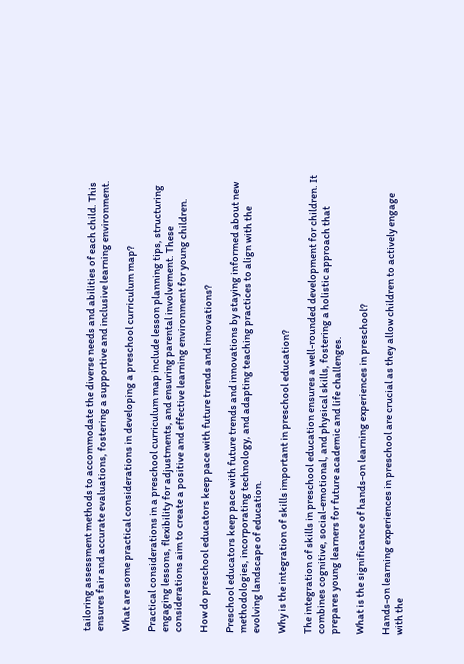tailoring assessment methods to accommodate the diverse needs and abilities of each child. This ensures fair and accurate evaluations, fostering a supportive and inclusive learning environment.

What are some practical considerations in developing a preschool curriculum map?

Practical considerations in a preschool curriculum map include lesson planning tips, structuring engaging lessons, flexibility for adjustments, and ensuring parental involvement. These considerations aim to create a positive and effective learning environment for young children.

How do preschool educators keep pace with future trends and innovations?

Preschool educators keep pace with future trends and innovations by staying informed about new methodologies, incorporating technology, and adapting teaching practices to align with the evolving landscape of education.

Why is the integration of skills important in preschool education?

The integration of skills in preschool education ensures a well-rounded development for children. It combines cognitive, social-emotional, and physical skills, fostering a holistic approach that prepares young learners for future academic and life challenges.

What is the significance of hands-on learning experiences in preschool?

Hands-on learning experiences in preschool are crucial as they allow children to actively engage with the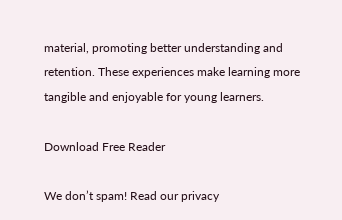material, promoting better understanding and retention. These experiences make learning more tangible and enjoyable for young learners.

Download Free Reader

We don’t spam! Read our privacy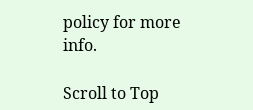policy for more info.

Scroll to Top